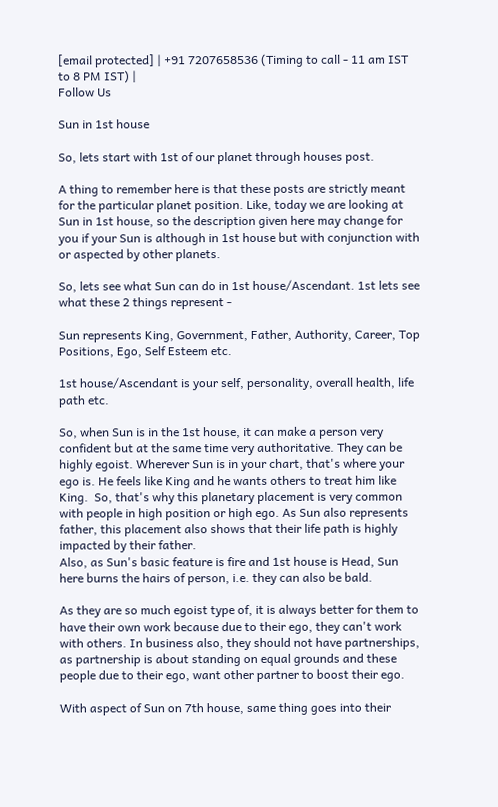[email protected] | +91 7207658536 (Timing to call - 11 am IST to 8 PM IST) |
Follow Us

Sun in 1st house

So, lets start with 1st of our planet through houses post.

A thing to remember here is that these posts are strictly meant for the particular planet position. Like, today we are looking at Sun in 1st house, so the description given here may change for you if your Sun is although in 1st house but with conjunction with or aspected by other planets.

So, lets see what Sun can do in 1st house/Ascendant. 1st lets see what these 2 things represent -

Sun represents King, Government, Father, Authority, Career, Top Positions, Ego, Self Esteem etc.

1st house/Ascendant is your self, personality, overall health, life path etc.

So, when Sun is in the 1st house, it can make a person very confident but at the same time very authoritative. They can be highly egoist. Wherever Sun is in your chart, that's where your ego is. He feels like King and he wants others to treat him like King.  So, that's why this planetary placement is very common with people in high position or high ego. As Sun also represents father, this placement also shows that their life path is highly impacted by their father.
Also, as Sun's basic feature is fire and 1st house is Head, Sun here burns the hairs of person, i.e. they can also be bald.

As they are so much egoist type of, it is always better for them to have their own work because due to their ego, they can't work with others. In business also, they should not have partnerships, as partnership is about standing on equal grounds and these people due to their ego, want other partner to boost their ego.

With aspect of Sun on 7th house, same thing goes into their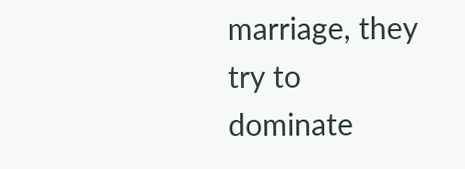marriage, they try to dominate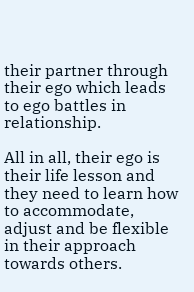their partner through their ego which leads to ego battles in relationship.

All in all, their ego is their life lesson and they need to learn how to accommodate, adjust and be flexible in their approach towards others.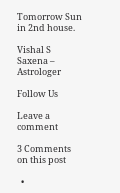Tomorrow Sun in 2nd house.

Vishal S Saxena – Astrologer

Follow Us

Leave a comment

3 Comments on this post

  •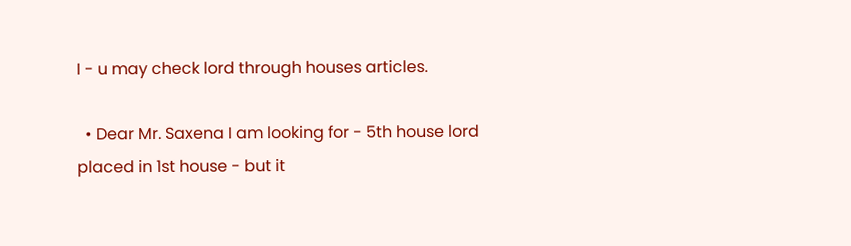I - u may check lord through houses articles.

  • Dear Mr. Saxena I am looking for - 5th house lord placed in 1st house - but it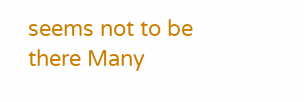seems not to be there Many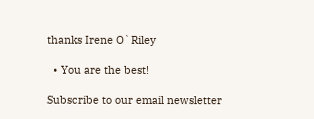thanks Irene O`Riley

  • You are the best!

Subscribe to our email newsletter